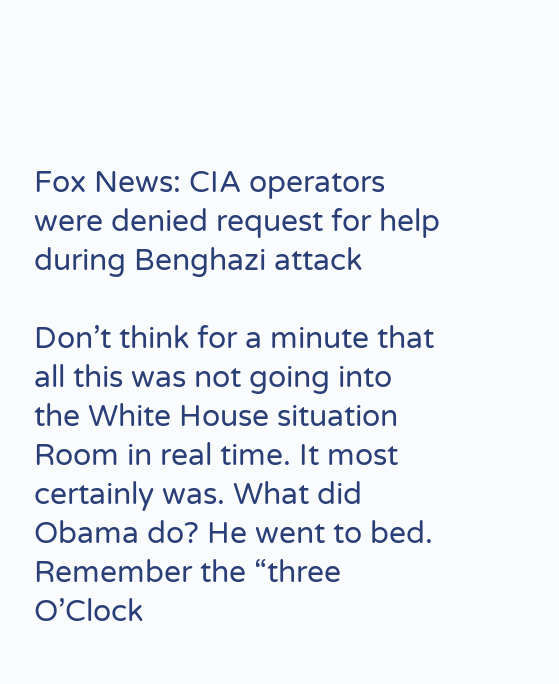Fox News: CIA operators were denied request for help during Benghazi attack

Don’t think for a minute that all this was not going into the White House situation Room in real time. It most certainly was. What did Obama do? He went to bed. Remember the “three O’Clock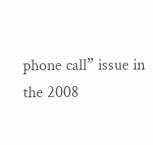phone call” issue in the 2008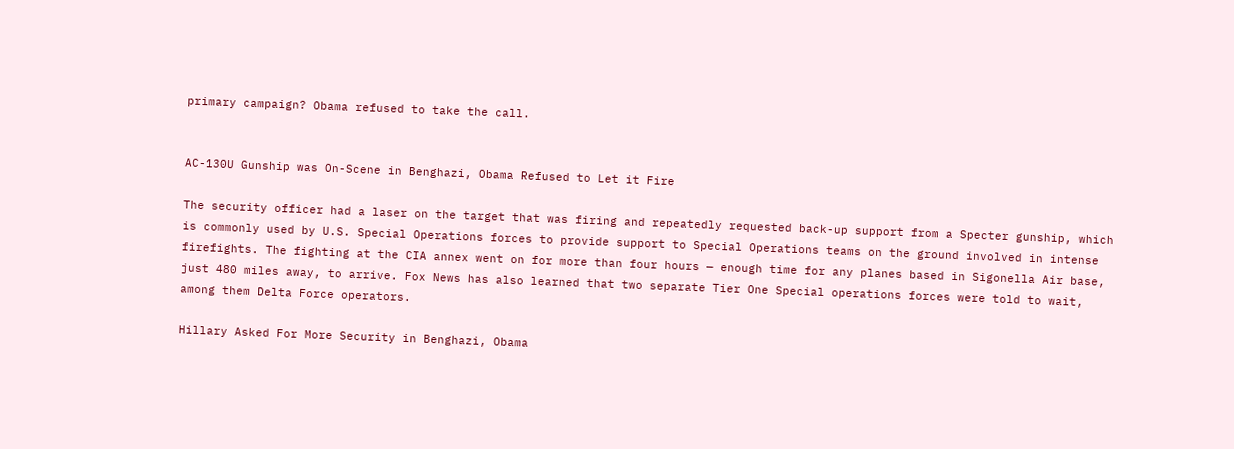primary campaign? Obama refused to take the call.


AC-130U Gunship was On-Scene in Benghazi, Obama Refused to Let it Fire

The security officer had a laser on the target that was firing and repeatedly requested back-up support from a Specter gunship, which is commonly used by U.S. Special Operations forces to provide support to Special Operations teams on the ground involved in intense firefights. The fighting at the CIA annex went on for more than four hours — enough time for any planes based in Sigonella Air base, just 480 miles away, to arrive. Fox News has also learned that two separate Tier One Special operations forces were told to wait, among them Delta Force operators.

Hillary Asked For More Security in Benghazi, Obama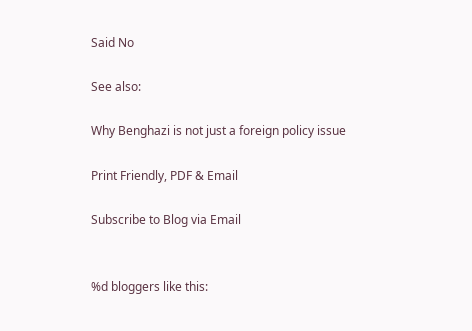Said No

See also:

Why Benghazi is not just a foreign policy issue

Print Friendly, PDF & Email

Subscribe to Blog via Email


%d bloggers like this: